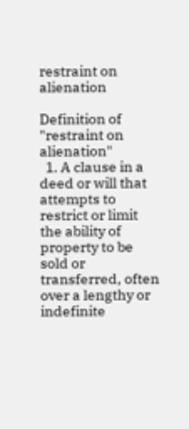restraint on alienation

Definition of "restraint on alienation"
  1. A clause in a deed or will that attempts to restrict or limit the ability of property to be sold or transferred, often over a lengthy or indefinite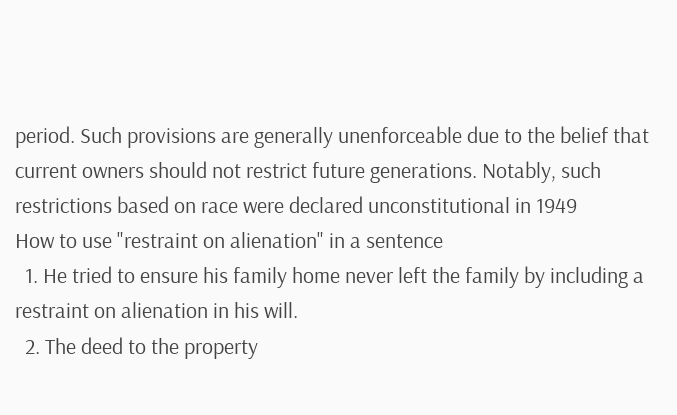period. Such provisions are generally unenforceable due to the belief that current owners should not restrict future generations. Notably, such restrictions based on race were declared unconstitutional in 1949
How to use "restraint on alienation" in a sentence
  1. He tried to ensure his family home never left the family by including a restraint on alienation in his will.
  2. The deed to the property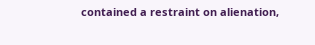contained a restraint on alienation,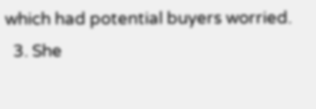which had potential buyers worried.
  3. She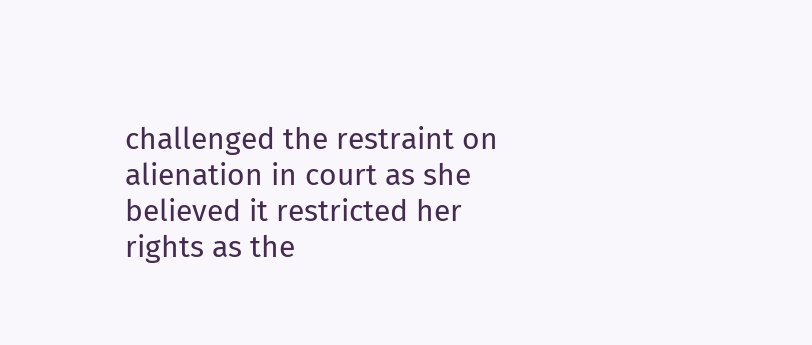challenged the restraint on alienation in court as she believed it restricted her rights as the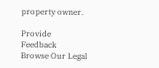property owner.

Provide Feedback
Browse Our Legal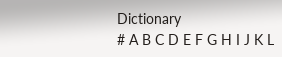Dictionary
# A B C D E F G H I J K L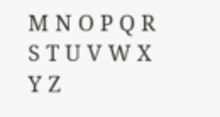M N O P Q R S T U V W X Y Z